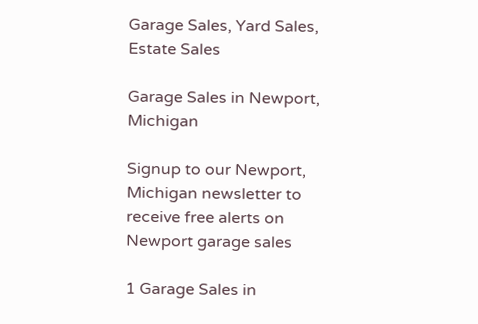Garage Sales, Yard Sales, Estate Sales

Garage Sales in Newport, Michigan

Signup to our Newport, Michigan newsletter to receive free alerts on Newport garage sales

1 Garage Sales in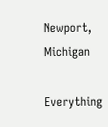Newport, Michigan

Everything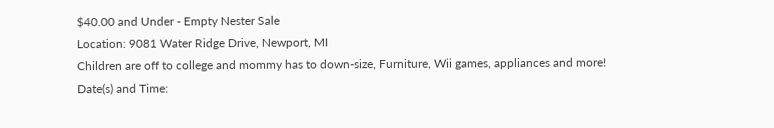$40.00 and Under - Empty Nester Sale
Location: 9081 Water Ridge Drive, Newport, MI
Children are off to college and mommy has to down-size, Furniture, Wii games, appliances and more!
Date(s) and Time: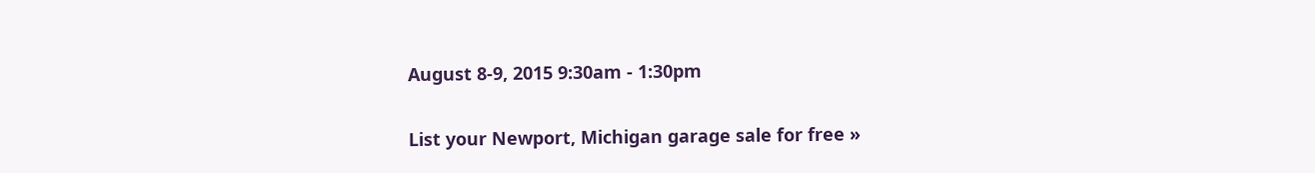August 8-9, 2015 9:30am - 1:30pm

List your Newport, Michigan garage sale for free »